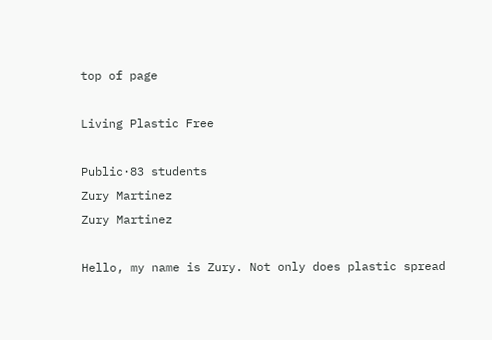top of page

Living Plastic Free

Public·83 students
Zury Martinez
Zury Martinez

Hello, my name is Zury. Not only does plastic spread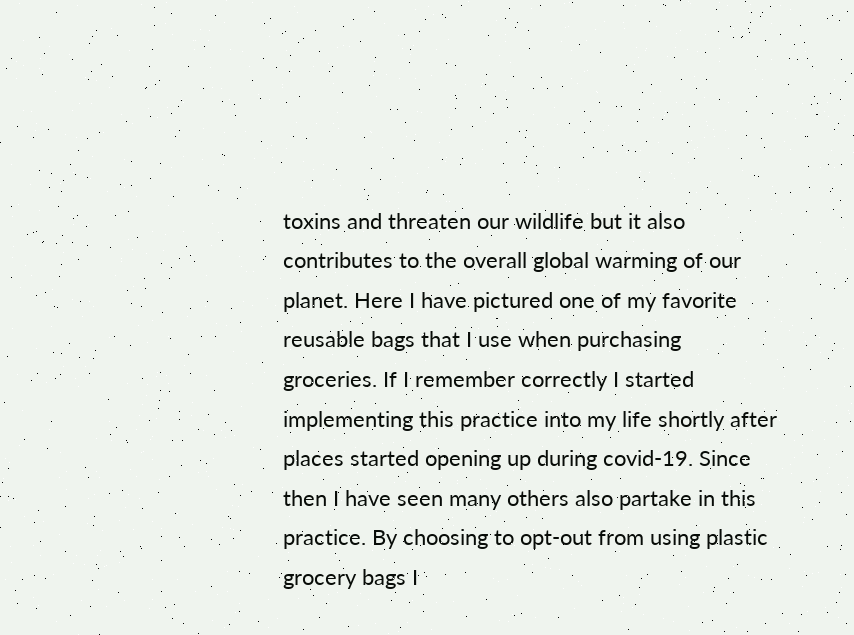toxins and threaten our wildlife but it also contributes to the overall global warming of our planet. Here I have pictured one of my favorite reusable bags that I use when purchasing groceries. If I remember correctly I started implementing this practice into my life shortly after places started opening up during covid-19. Since then I have seen many others also partake in this practice. By choosing to opt-out from using plastic grocery bags I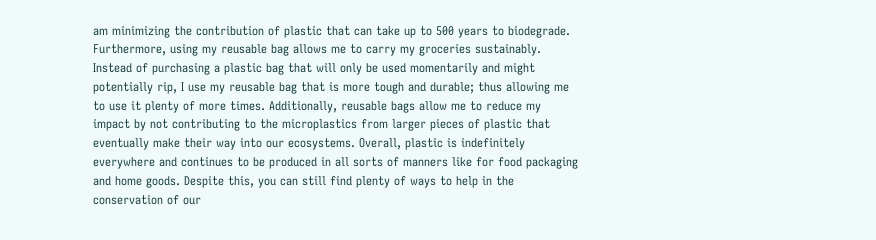am minimizing the contribution of plastic that can take up to 500 years to biodegrade. Furthermore, using my reusable bag allows me to carry my groceries sustainably. Instead of purchasing a plastic bag that will only be used momentarily and might potentially rip, I use my reusable bag that is more tough and durable; thus allowing me to use it plenty of more times. Additionally, reusable bags allow me to reduce my impact by not contributing to the microplastics from larger pieces of plastic that eventually make their way into our ecosystems. Overall, plastic is indefinitely everywhere and continues to be produced in all sorts of manners like for food packaging and home goods. Despite this, you can still find plenty of ways to help in the conservation of our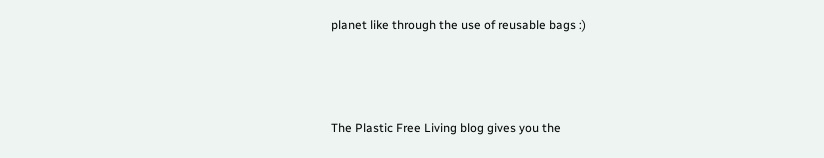planet like through the use of reusable bags :)



The Plastic Free Living blog gives you the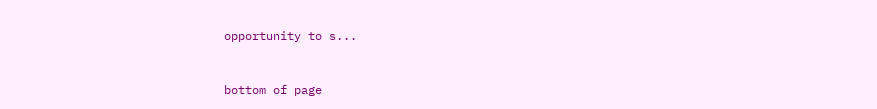opportunity to s...


bottom of page